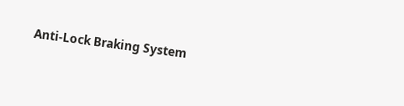Anti-Lock Braking System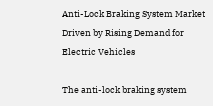Anti-Lock Braking System Market Driven by Rising Demand for Electric Vehicles

The anti-lock braking system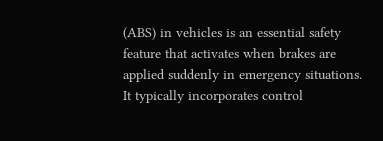(ABS) in vehicles is an essential safety feature that activates when brakes are applied suddenly in emergency situations. It typically incorporates control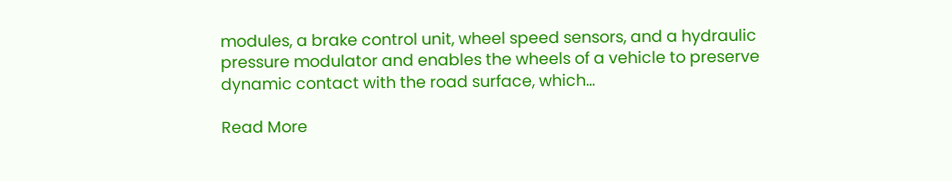modules, a brake control unit, wheel speed sensors, and a hydraulic pressure modulator and enables the wheels of a vehicle to preserve dynamic contact with the road surface, which…

Read More